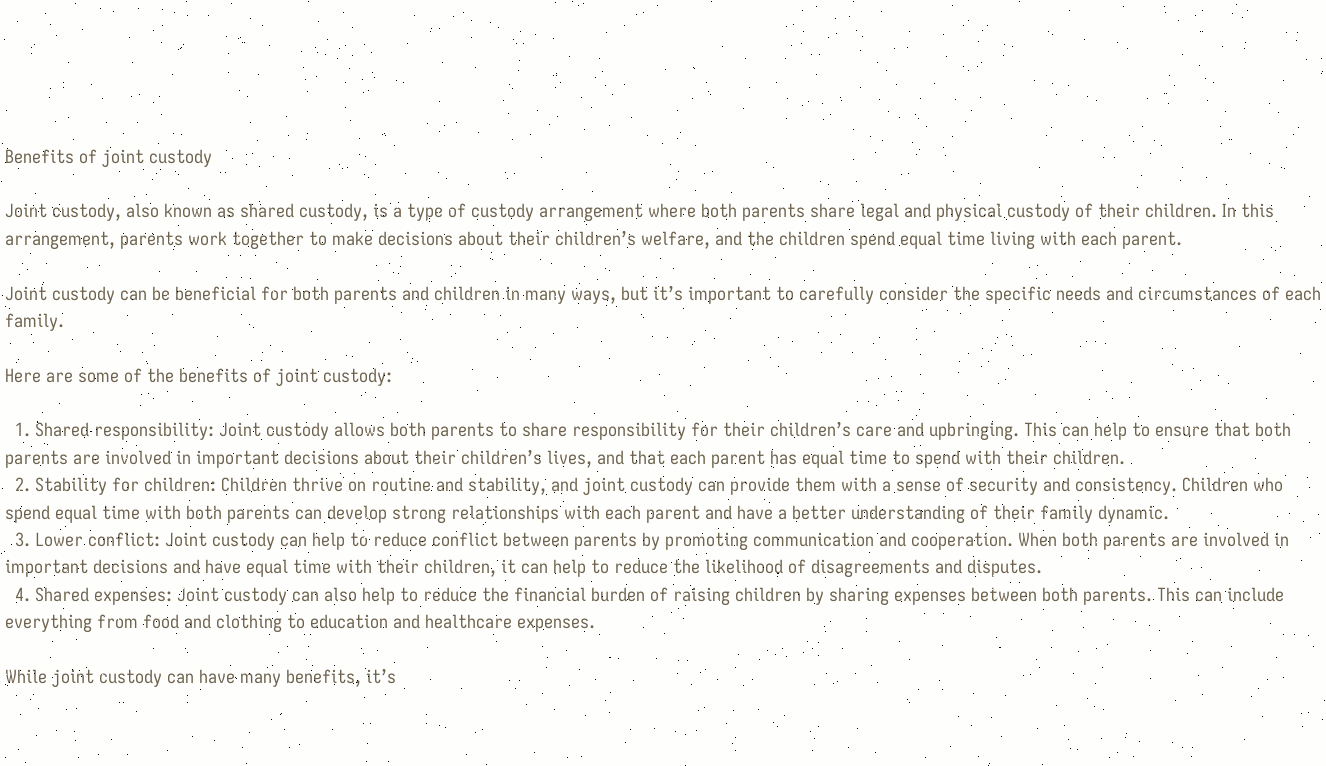Benefits of joint custody

Joint custody, also known as shared custody, is a type of custody arrangement where both parents share legal and physical custody of their children. In this arrangement, parents work together to make decisions about their children’s welfare, and the children spend equal time living with each parent.

Joint custody can be beneficial for both parents and children in many ways, but it’s important to carefully consider the specific needs and circumstances of each family.

Here are some of the benefits of joint custody:

  1. Shared responsibility: Joint custody allows both parents to share responsibility for their children’s care and upbringing. This can help to ensure that both parents are involved in important decisions about their children’s lives, and that each parent has equal time to spend with their children.
  2. Stability for children: Children thrive on routine and stability, and joint custody can provide them with a sense of security and consistency. Children who spend equal time with both parents can develop strong relationships with each parent and have a better understanding of their family dynamic.
  3. Lower conflict: Joint custody can help to reduce conflict between parents by promoting communication and cooperation. When both parents are involved in important decisions and have equal time with their children, it can help to reduce the likelihood of disagreements and disputes.
  4. Shared expenses: Joint custody can also help to reduce the financial burden of raising children by sharing expenses between both parents. This can include everything from food and clothing to education and healthcare expenses.

While joint custody can have many benefits, it’s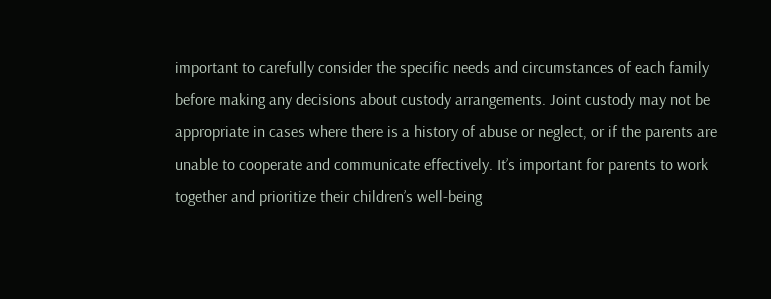important to carefully consider the specific needs and circumstances of each family before making any decisions about custody arrangements. Joint custody may not be appropriate in cases where there is a history of abuse or neglect, or if the parents are unable to cooperate and communicate effectively. It’s important for parents to work together and prioritize their children’s well-being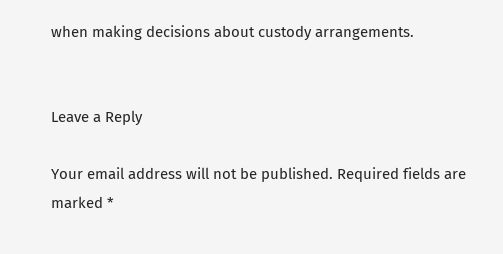when making decisions about custody arrangements.


Leave a Reply

Your email address will not be published. Required fields are marked *